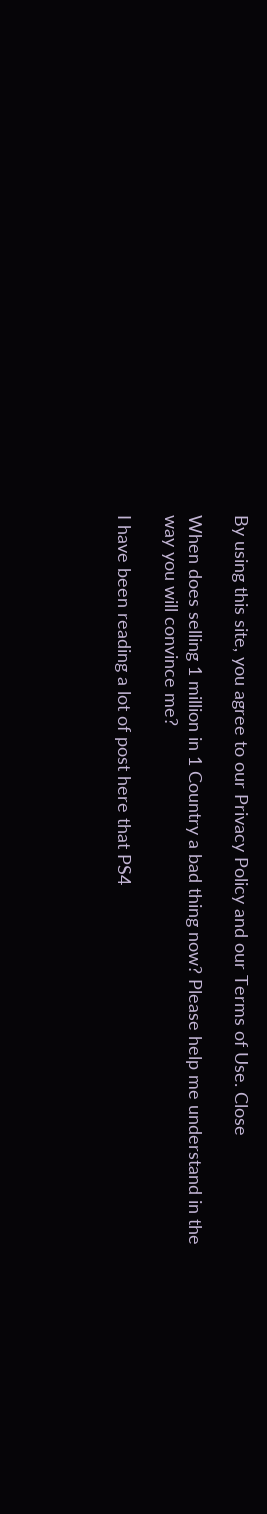By using this site, you agree to our Privacy Policy and our Terms of Use. Close

When does selling 1 million in 1 Country a bad thing now? Please help me understand in the way you will convince me?

I have been reading a lot of post here that PS4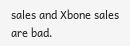sales and Xbone sales are bad.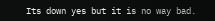Its down yes but it is no way bad.